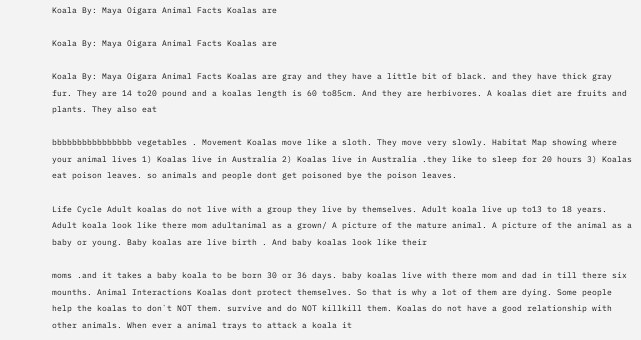Koala By: Maya Oigara Animal Facts Koalas are

Koala By: Maya Oigara Animal Facts Koalas are

Koala By: Maya Oigara Animal Facts Koalas are gray and they have a little bit of black. and they have thick gray fur. They are 14 to20 pound and a koalas length is 60 to85cm. And they are herbivores. A koalas diet are fruits and plants. They also eat

bbbbbbbbbbbbbbbb vegetables . Movement Koalas move like a sloth. They move very slowly. Habitat Map showing where your animal lives 1) Koalas live in Australia 2) Koalas live in Australia .they like to sleep for 20 hours 3) Koalas eat poison leaves. so animals and people dont get poisoned bye the poison leaves.

Life Cycle Adult koalas do not live with a group they live by themselves. Adult koala live up to13 to 18 years. Adult koala look like there mom adultanimal as a grown/ A picture of the mature animal. A picture of the animal as a baby or young. Baby koalas are live birth . And baby koalas look like their

moms .and it takes a baby koala to be born 30 or 36 days. baby koalas live with there mom and dad in till there six mounths. Animal Interactions Koalas dont protect themselves. So that is why a lot of them are dying. Some people help the koalas to don`t NOT them. survive and do NOT killkill them. Koalas do not have a good relationship with other animals. When ever a animal trays to attack a koala it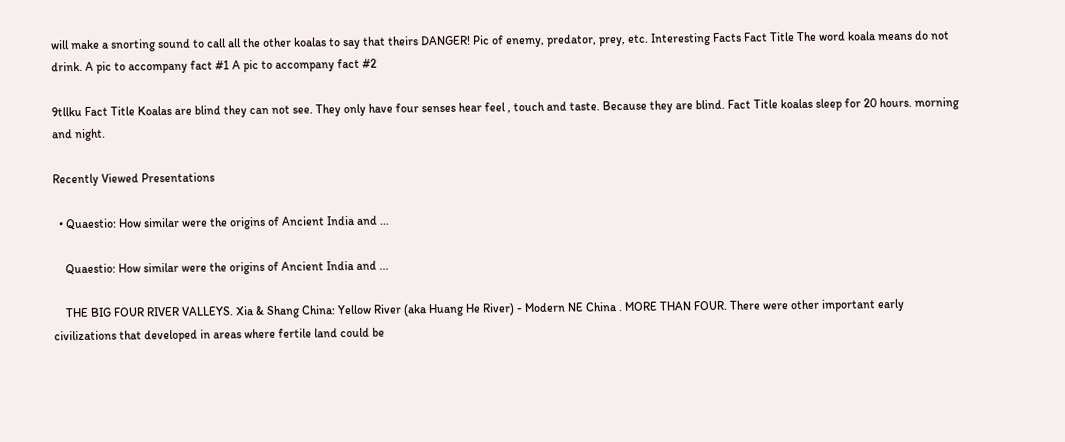will make a snorting sound to call all the other koalas to say that theirs DANGER! Pic of enemy, predator, prey, etc. Interesting Facts Fact Title The word koala means do not drink. A pic to accompany fact #1 A pic to accompany fact #2

9tllku Fact Title Koalas are blind they can not see. They only have four senses hear feel , touch and taste. Because they are blind. Fact Title koalas sleep for 20 hours. morning and night.

Recently Viewed Presentations

  • Quaestio: How similar were the origins of Ancient India and ...

    Quaestio: How similar were the origins of Ancient India and ...

    THE BIG FOUR RIVER VALLEYS. Xia & Shang China: Yellow River (aka Huang He River) - Modern NE China . MORE THAN FOUR. There were other important early civilizations that developed in areas where fertile land could be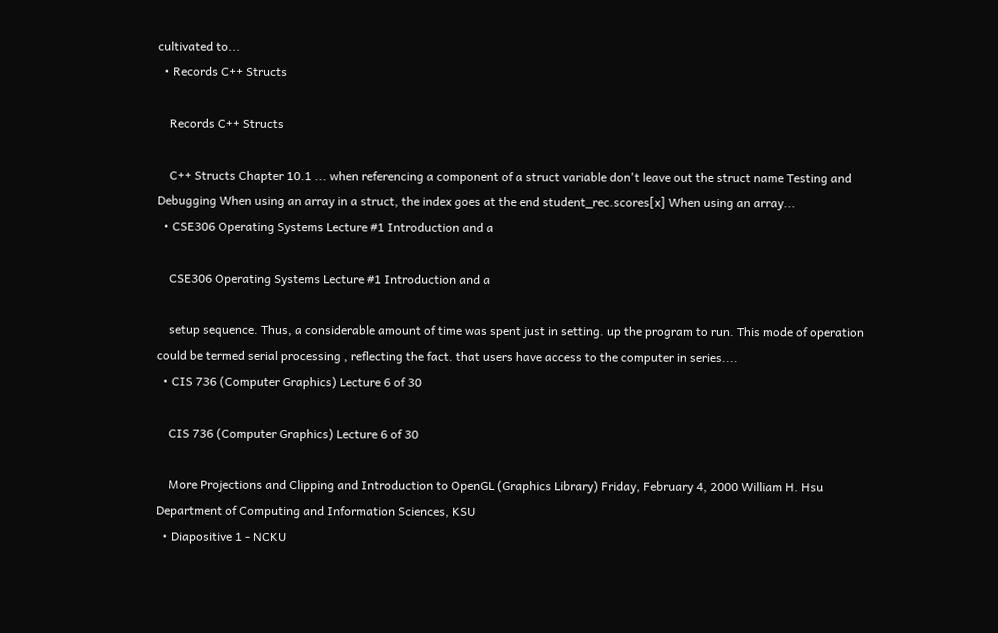cultivated to...
  • Records C++ Structs

    Records C++ Structs

    C++ Structs Chapter 10.1 ... when referencing a component of a struct variable don't leave out the struct name Testing and Debugging When using an array in a struct, the index goes at the end student_rec.scores[x] When using an array...
  • CSE306 Operating Systems Lecture #1 Introduction and a

    CSE306 Operating Systems Lecture #1 Introduction and a

    setup sequence. Thus, a considerable amount of time was spent just in setting. up the program to run. This mode of operation could be termed serial processing , reflecting the fact. that users have access to the computer in series....
  • CIS 736 (Computer Graphics) Lecture 6 of 30

    CIS 736 (Computer Graphics) Lecture 6 of 30

    More Projections and Clipping and Introduction to OpenGL (Graphics Library) Friday, February 4, 2000 William H. Hsu Department of Computing and Information Sciences, KSU
  • Diapositive 1 - NCKU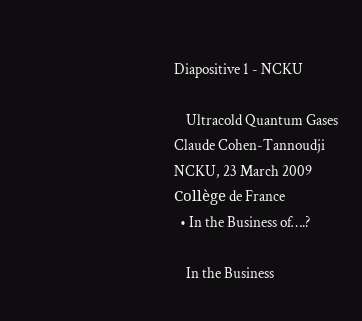Diapositive 1 - NCKU

    Ultracold Quantum Gases Claude Cohen-Tannoudji NCKU, 23 March 2009 Collège de France
  • In the Business of….?

    In the Business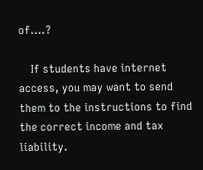of….?

    If students have internet access, you may want to send them to the instructions to find the correct income and tax liability.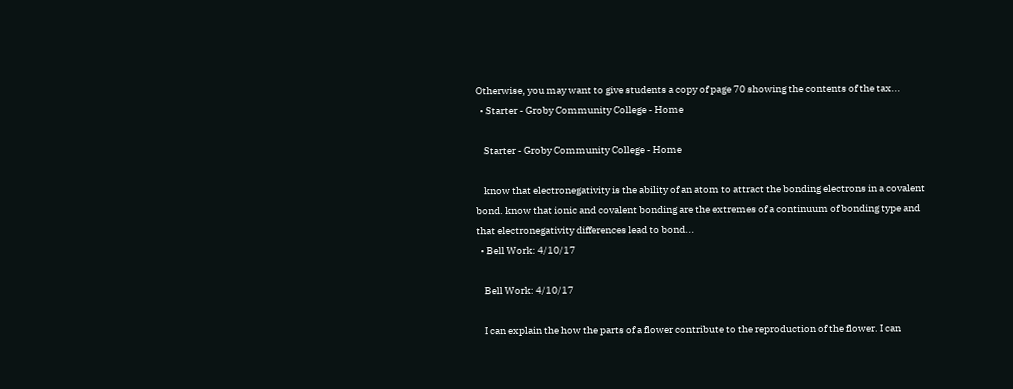Otherwise, you may want to give students a copy of page 70 showing the contents of the tax...
  • Starter - Groby Community College - Home

    Starter - Groby Community College - Home

    know that electronegativity is the ability of an atom to attract the bonding electrons in a covalent bond. know that ionic and covalent bonding are the extremes of a continuum of bonding type and that electronegativity differences lead to bond...
  • Bell Work: 4/10/17

    Bell Work: 4/10/17

    I can explain the how the parts of a flower contribute to the reproduction of the flower. I can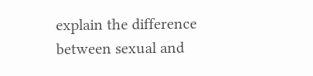explain the difference between sexual and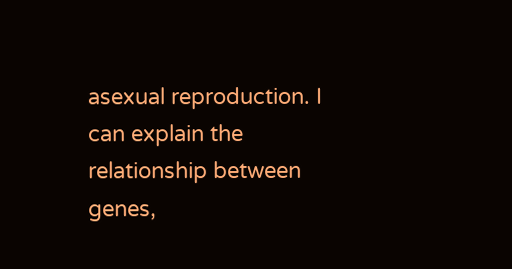asexual reproduction. I can explain the relationship between genes,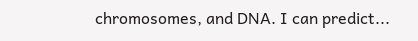chromosomes, and DNA. I can predict...